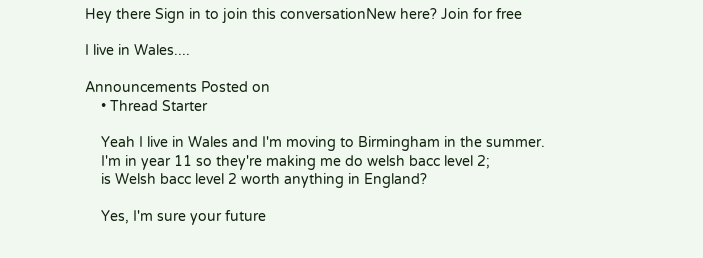Hey there Sign in to join this conversationNew here? Join for free

I live in Wales....

Announcements Posted on
    • Thread Starter

    Yeah I live in Wales and I'm moving to Birmingham in the summer.
    I'm in year 11 so they're making me do welsh bacc level 2;
    is Welsh bacc level 2 worth anything in England?

    Yes, I'm sure your future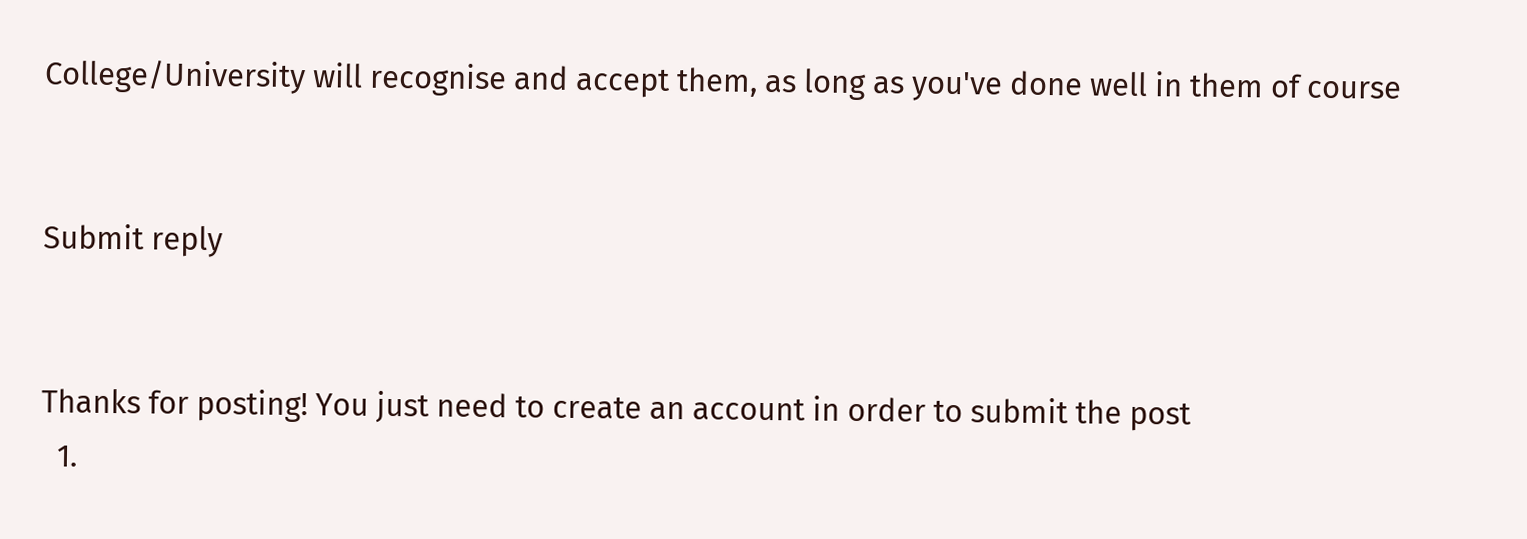College/University will recognise and accept them, as long as you've done well in them of course


Submit reply


Thanks for posting! You just need to create an account in order to submit the post
  1.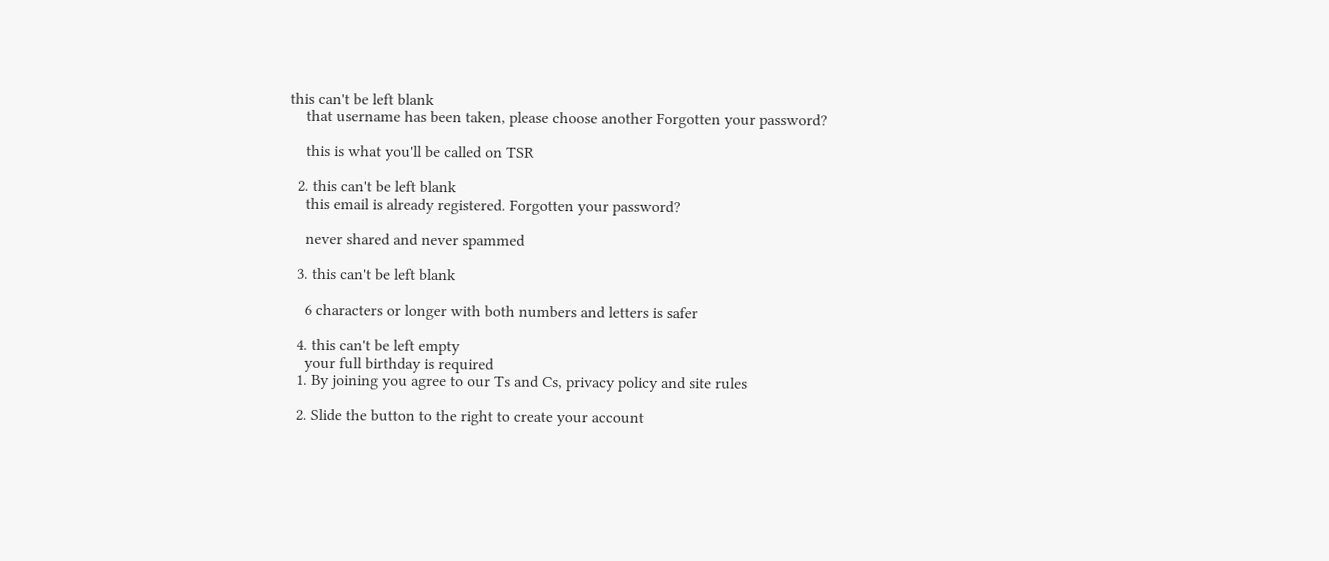this can't be left blank
    that username has been taken, please choose another Forgotten your password?

    this is what you'll be called on TSR

  2. this can't be left blank
    this email is already registered. Forgotten your password?

    never shared and never spammed

  3. this can't be left blank

    6 characters or longer with both numbers and letters is safer

  4. this can't be left empty
    your full birthday is required
  1. By joining you agree to our Ts and Cs, privacy policy and site rules

  2. Slide the button to the right to create your account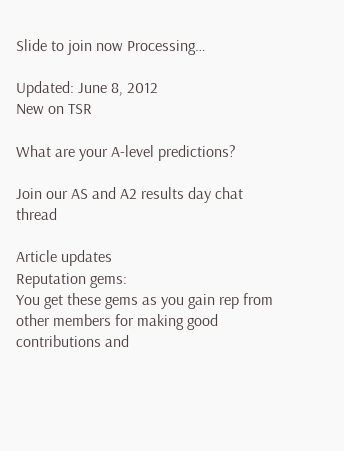Slide to join now Processing…

Updated: June 8, 2012
New on TSR

What are your A-level predictions?

Join our AS and A2 results day chat thread

Article updates
Reputation gems:
You get these gems as you gain rep from other members for making good contributions and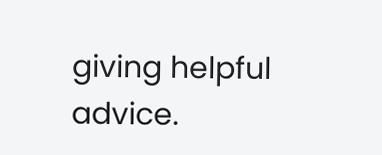giving helpful advice.